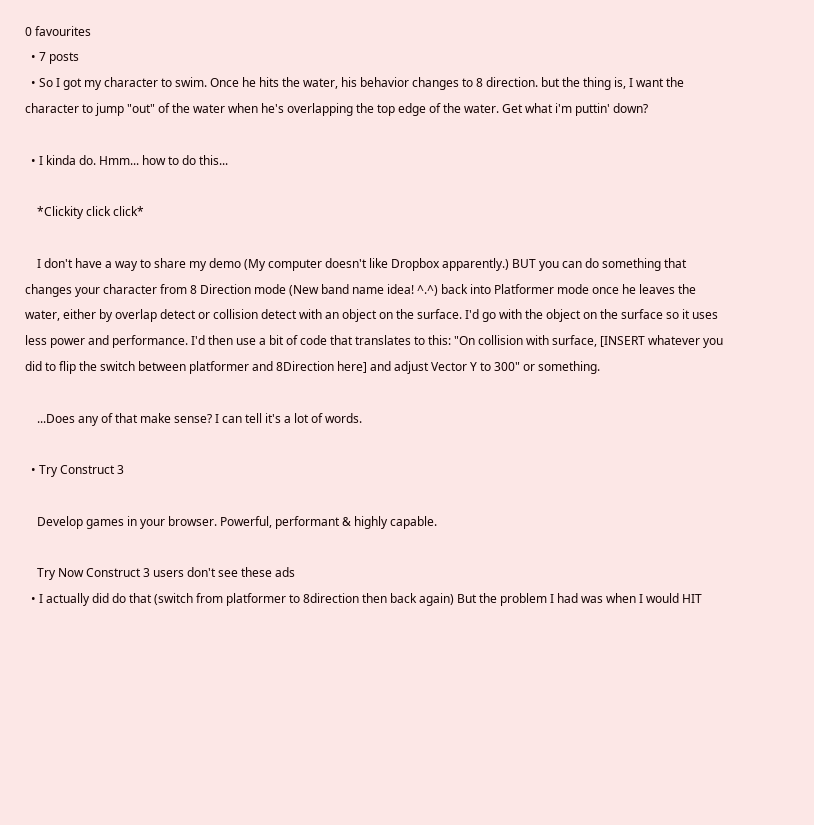0 favourites
  • 7 posts
  • So I got my character to swim. Once he hits the water, his behavior changes to 8 direction. but the thing is, I want the character to jump "out" of the water when he's overlapping the top edge of the water. Get what i'm puttin' down?

  • I kinda do. Hmm... how to do this...

    *Clickity click click*

    I don't have a way to share my demo (My computer doesn't like Dropbox apparently.) BUT you can do something that changes your character from 8 Direction mode (New band name idea! ^.^) back into Platformer mode once he leaves the water, either by overlap detect or collision detect with an object on the surface. I'd go with the object on the surface so it uses less power and performance. I'd then use a bit of code that translates to this: "On collision with surface, [INSERT whatever you did to flip the switch between platformer and 8Direction here] and adjust Vector Y to 300" or something.

    ...Does any of that make sense? I can tell it's a lot of words.

  • Try Construct 3

    Develop games in your browser. Powerful, performant & highly capable.

    Try Now Construct 3 users don't see these ads
  • I actually did do that (switch from platformer to 8direction then back again) But the problem I had was when I would HIT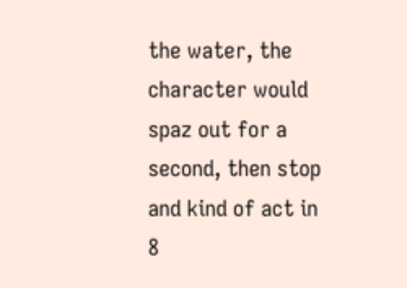the water, the character would spaz out for a second, then stop and kind of act in 8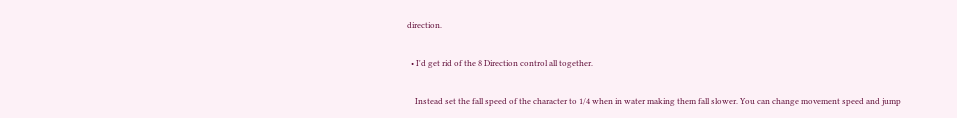direction.

  • I'd get rid of the 8 Direction control all together.

    Instead set the fall speed of the character to 1/4 when in water making them fall slower. You can change movement speed and jump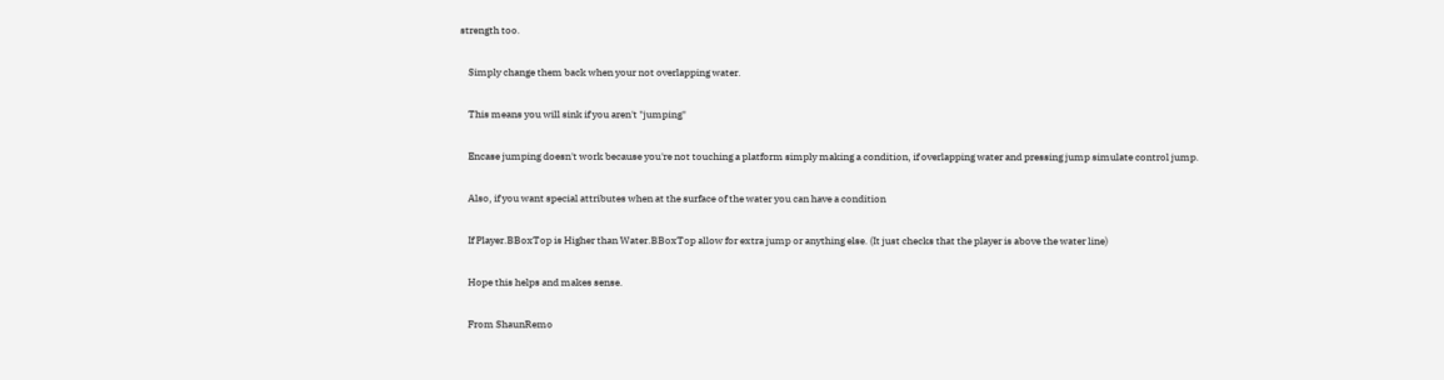strength too.

    Simply change them back when your not overlapping water.

    This means you will sink if you aren't "jumping"

    Encase jumping doesn't work because you're not touching a platform simply making a condition, if overlapping water and pressing jump simulate control jump.

    Also, if you want special attributes when at the surface of the water you can have a condition

    If Player.BBoxTop is Higher than Water.BBoxTop allow for extra jump or anything else. (It just checks that the player is above the water line)

    Hope this helps and makes sense.

    From ShaunRemo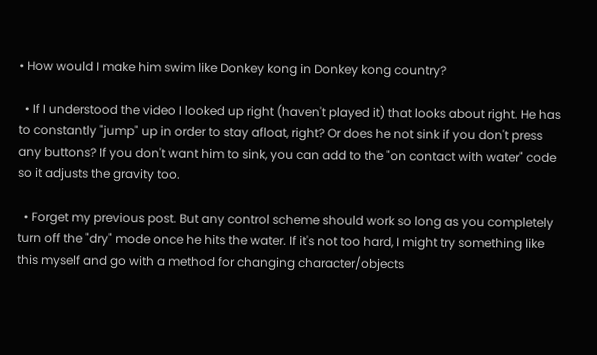• How would I make him swim like Donkey kong in Donkey kong country?

  • If I understood the video I looked up right (haven't played it) that looks about right. He has to constantly "jump" up in order to stay afloat, right? Or does he not sink if you don't press any buttons? If you don't want him to sink, you can add to the "on contact with water" code so it adjusts the gravity too.

  • Forget my previous post. But any control scheme should work so long as you completely turn off the "dry" mode once he hits the water. If it's not too hard, I might try something like this myself and go with a method for changing character/objects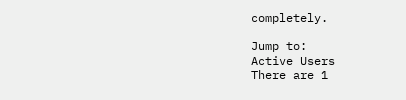completely.

Jump to:
Active Users
There are 1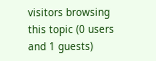visitors browsing this topic (0 users and 1 guests)